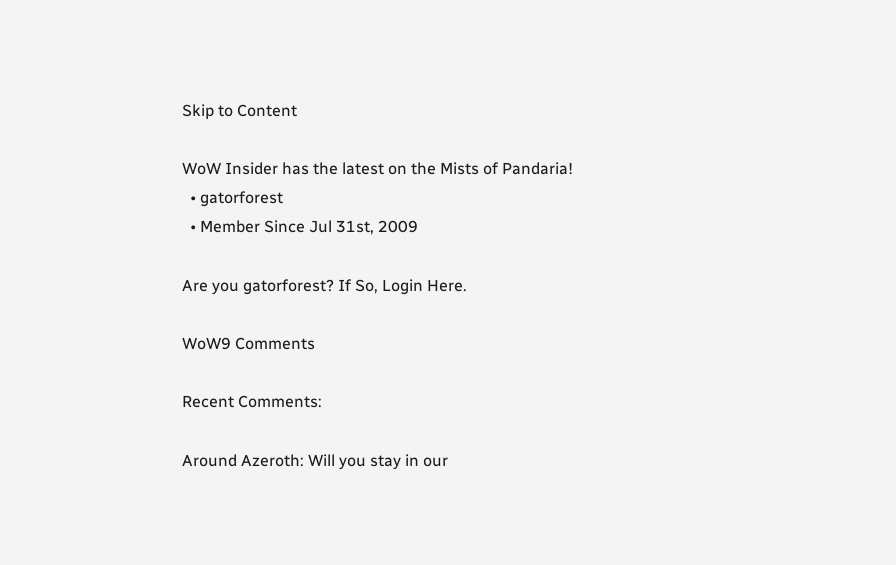Skip to Content

WoW Insider has the latest on the Mists of Pandaria!
  • gatorforest
  • Member Since Jul 31st, 2009

Are you gatorforest? If So, Login Here.

WoW9 Comments

Recent Comments:

Around Azeroth: Will you stay in our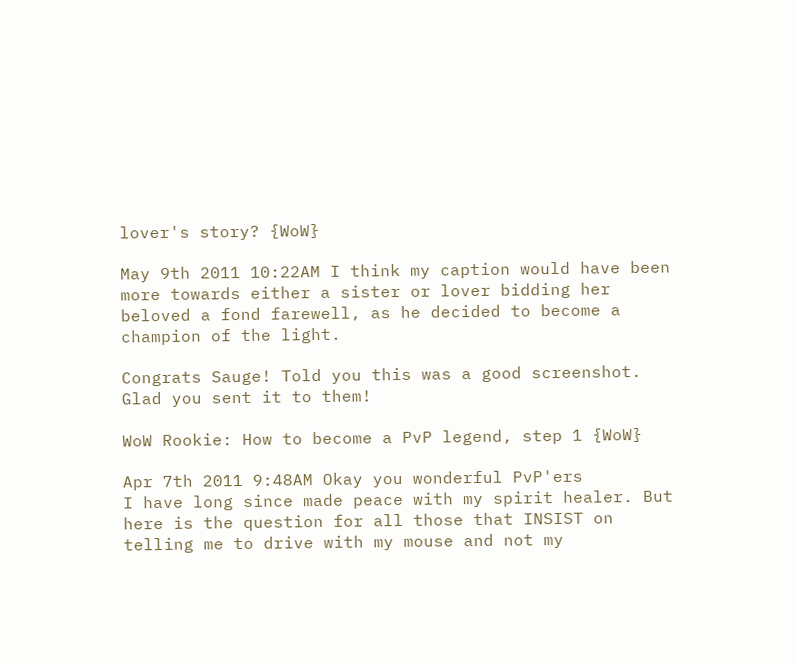lover's story? {WoW}

May 9th 2011 10:22AM I think my caption would have been more towards either a sister or lover bidding her beloved a fond farewell, as he decided to become a champion of the light.

Congrats Sauge! Told you this was a good screenshot. Glad you sent it to them!

WoW Rookie: How to become a PvP legend, step 1 {WoW}

Apr 7th 2011 9:48AM Okay you wonderful PvP'ers
I have long since made peace with my spirit healer. But here is the question for all those that INSIST on telling me to drive with my mouse and not my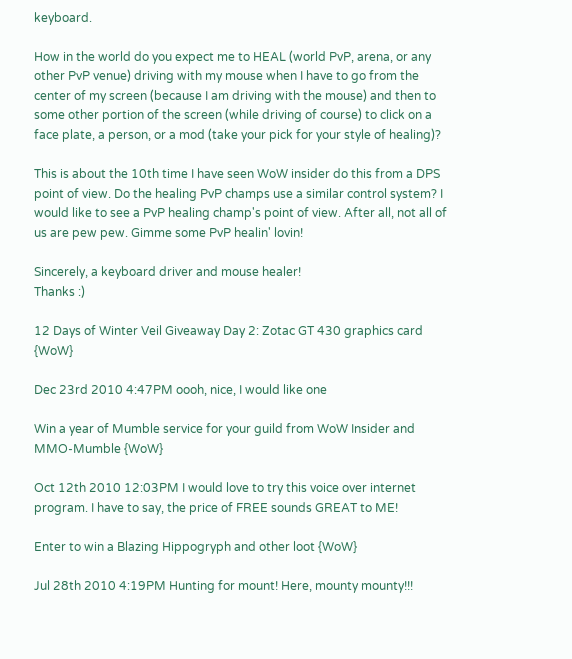keyboard.

How in the world do you expect me to HEAL (world PvP, arena, or any other PvP venue) driving with my mouse when I have to go from the center of my screen (because I am driving with the mouse) and then to some other portion of the screen (while driving of course) to click on a face plate, a person, or a mod (take your pick for your style of healing)?

This is about the 10th time I have seen WoW insider do this from a DPS point of view. Do the healing PvP champs use a similar control system? I would like to see a PvP healing champ's point of view. After all, not all of us are pew pew. Gimme some PvP healin' lovin!

Sincerely, a keyboard driver and mouse healer!
Thanks :)

12 Days of Winter Veil Giveaway Day 2: Zotac GT 430 graphics card {WoW}

Dec 23rd 2010 4:47PM oooh, nice, I would like one

Win a year of Mumble service for your guild from WoW Insider and MMO-Mumble {WoW}

Oct 12th 2010 12:03PM I would love to try this voice over internet program. I have to say, the price of FREE sounds GREAT to ME!

Enter to win a Blazing Hippogryph and other loot {WoW}

Jul 28th 2010 4:19PM Hunting for mount! Here, mounty mounty!!!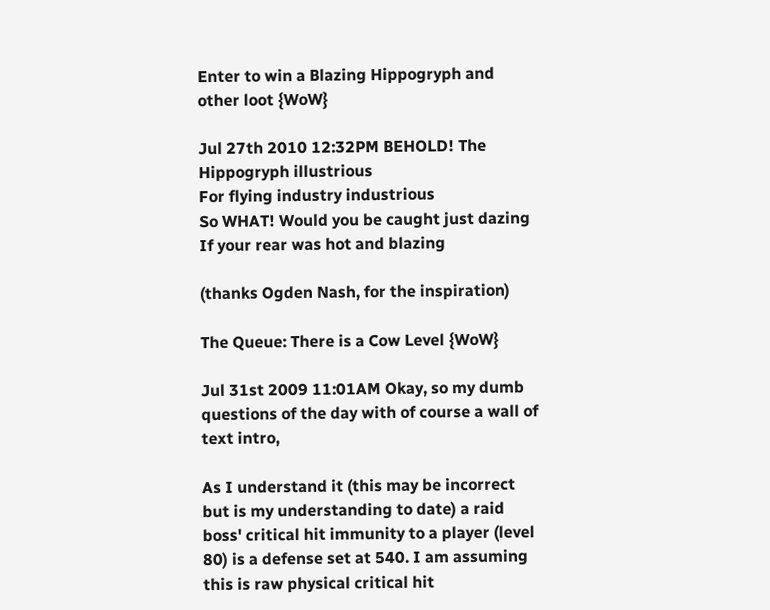Enter to win a Blazing Hippogryph and other loot {WoW}

Jul 27th 2010 12:32PM BEHOLD! The Hippogryph illustrious
For flying industry industrious
So WHAT! Would you be caught just dazing
If your rear was hot and blazing

(thanks Ogden Nash, for the inspiration)

The Queue: There is a Cow Level {WoW}

Jul 31st 2009 11:01AM Okay, so my dumb questions of the day with of course a wall of text intro,

As I understand it (this may be incorrect but is my understanding to date) a raid boss' critical hit immunity to a player (level 80) is a defense set at 540. I am assuming this is raw physical critical hit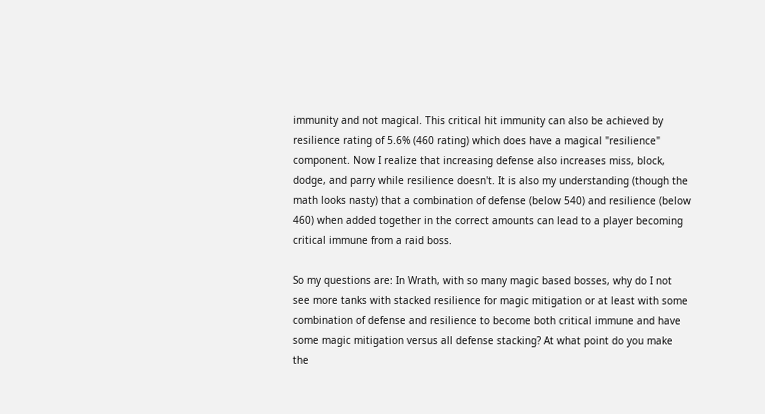immunity and not magical. This critical hit immunity can also be achieved by resilience rating of 5.6% (460 rating) which does have a magical "resilience" component. Now I realize that increasing defense also increases miss, block, dodge, and parry while resilience doesn't. It is also my understanding (though the math looks nasty) that a combination of defense (below 540) and resilience (below 460) when added together in the correct amounts can lead to a player becoming critical immune from a raid boss.

So my questions are: In Wrath, with so many magic based bosses, why do I not see more tanks with stacked resilience for magic mitigation or at least with some combination of defense and resilience to become both critical immune and have some magic mitigation versus all defense stacking? At what point do you make the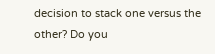decision to stack one versus the other? Do you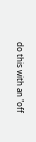do this with an "off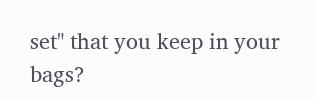set" that you keep in your bags?